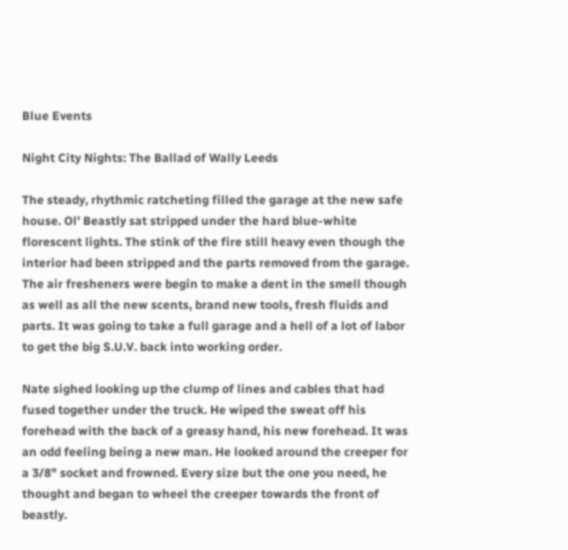Blue Events

Night City Nights: The Ballad of Wally Leeds

The steady, rhythmic ratcheting filled the garage at the new safe house. Ol’ Beastly sat stripped under the hard blue-white florescent lights. The stink of the fire still heavy even though the interior had been stripped and the parts removed from the garage. The air fresheners were begin to make a dent in the smell though as well as all the new scents, brand new tools, fresh fluids and parts. It was going to take a full garage and a hell of a lot of labor to get the big S.U.V. back into working order.

Nate sighed looking up the clump of lines and cables that had fused together under the truck. He wiped the sweat off his forehead with the back of a greasy hand, his new forehead. It was an odd feeling being a new man. He looked around the creeper for a 3/8" socket and frowned. Every size but the one you need, he thought and began to wheel the creeper towards the front of beastly.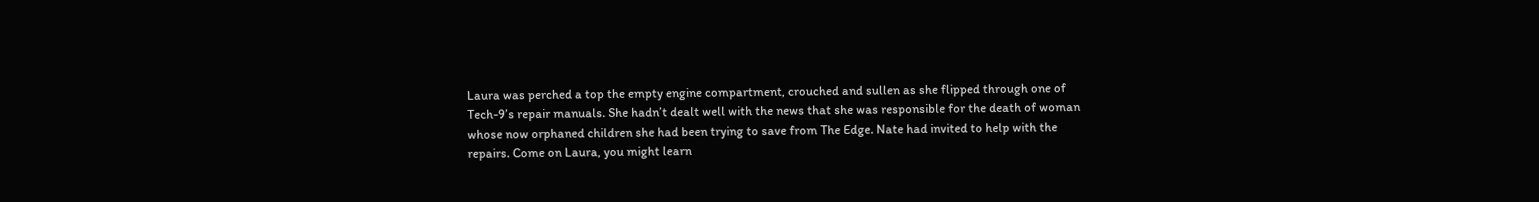Laura was perched a top the empty engine compartment, crouched and sullen as she flipped through one of Tech-9’s repair manuals. She hadn’t dealt well with the news that she was responsible for the death of woman whose now orphaned children she had been trying to save from The Edge. Nate had invited to help with the repairs. Come on Laura, you might learn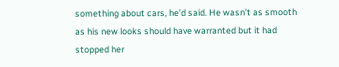something about cars, he’d said. He wasn’t as smooth as his new looks should have warranted but it had stopped her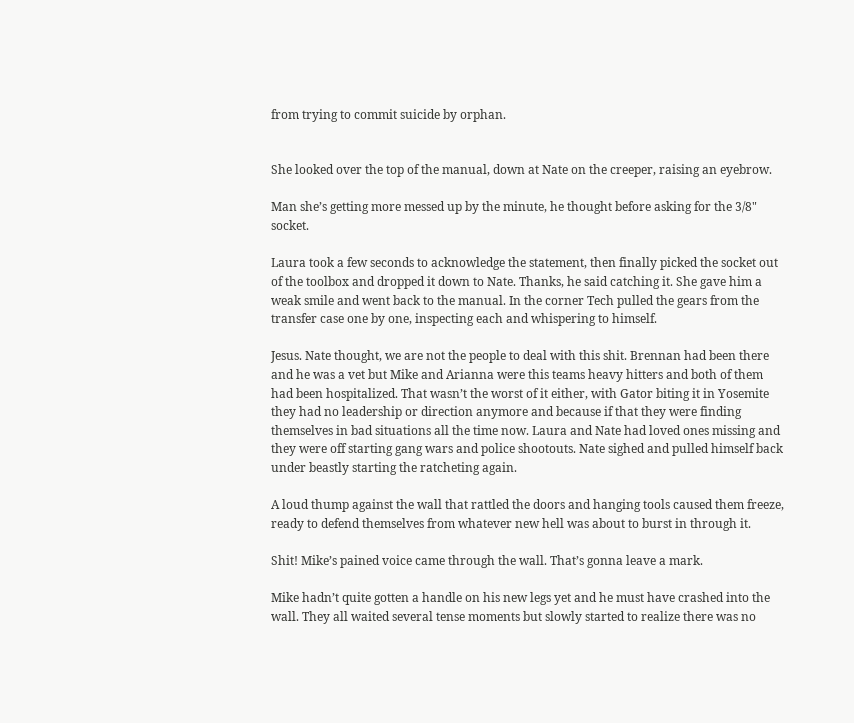from trying to commit suicide by orphan.


She looked over the top of the manual, down at Nate on the creeper, raising an eyebrow.

Man she’s getting more messed up by the minute, he thought before asking for the 3/8" socket.

Laura took a few seconds to acknowledge the statement, then finally picked the socket out of the toolbox and dropped it down to Nate. Thanks, he said catching it. She gave him a weak smile and went back to the manual. In the corner Tech pulled the gears from the transfer case one by one, inspecting each and whispering to himself.

Jesus. Nate thought, we are not the people to deal with this shit. Brennan had been there and he was a vet but Mike and Arianna were this teams heavy hitters and both of them had been hospitalized. That wasn’t the worst of it either, with Gator biting it in Yosemite they had no leadership or direction anymore and because if that they were finding themselves in bad situations all the time now. Laura and Nate had loved ones missing and they were off starting gang wars and police shootouts. Nate sighed and pulled himself back under beastly starting the ratcheting again.

A loud thump against the wall that rattled the doors and hanging tools caused them freeze, ready to defend themselves from whatever new hell was about to burst in through it.

Shit! Mike’s pained voice came through the wall. That’s gonna leave a mark.

Mike hadn’t quite gotten a handle on his new legs yet and he must have crashed into the wall. They all waited several tense moments but slowly started to realize there was no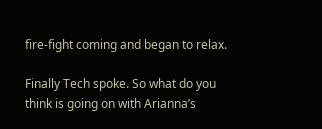fire-fight coming and began to relax.

Finally Tech spoke. So what do you think is going on with Arianna’s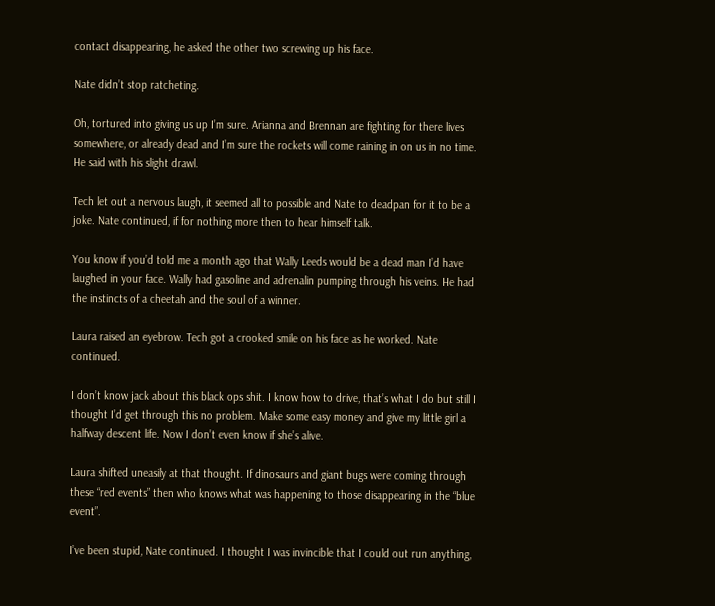contact disappearing, he asked the other two screwing up his face.

Nate didn’t stop ratcheting.

Oh, tortured into giving us up I’m sure. Arianna and Brennan are fighting for there lives somewhere, or already dead and I’m sure the rockets will come raining in on us in no time. He said with his slight drawl.

Tech let out a nervous laugh, it seemed all to possible and Nate to deadpan for it to be a joke. Nate continued, if for nothing more then to hear himself talk.

You know if you’d told me a month ago that Wally Leeds would be a dead man I’d have laughed in your face. Wally had gasoline and adrenalin pumping through his veins. He had the instincts of a cheetah and the soul of a winner.

Laura raised an eyebrow. Tech got a crooked smile on his face as he worked. Nate continued.

I don’t know jack about this black ops shit. I know how to drive, that’s what I do but still I thought I’d get through this no problem. Make some easy money and give my little girl a halfway descent life. Now I don’t even know if she’s alive.

Laura shifted uneasily at that thought. If dinosaurs and giant bugs were coming through these “red events” then who knows what was happening to those disappearing in the “blue event”.

I’ve been stupid, Nate continued. I thought I was invincible that I could out run anything,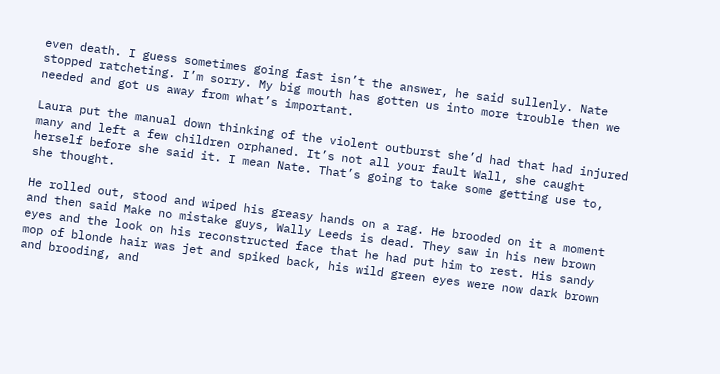even death. I guess sometimes going fast isn’t the answer, he said sullenly. Nate stopped ratcheting. I’m sorry. My big mouth has gotten us into more trouble then we needed and got us away from what’s important.

Laura put the manual down thinking of the violent outburst she’d had that had injured many and left a few children orphaned. It’s not all your fault Wall, she caught herself before she said it. I mean Nate. That’s going to take some getting use to, she thought.

He rolled out, stood and wiped his greasy hands on a rag. He brooded on it a moment and then said Make no mistake guys, Wally Leeds is dead. They saw in his new brown eyes and the look on his reconstructed face that he had put him to rest. His sandy mop of blonde hair was jet and spiked back, his wild green eyes were now dark brown and brooding, and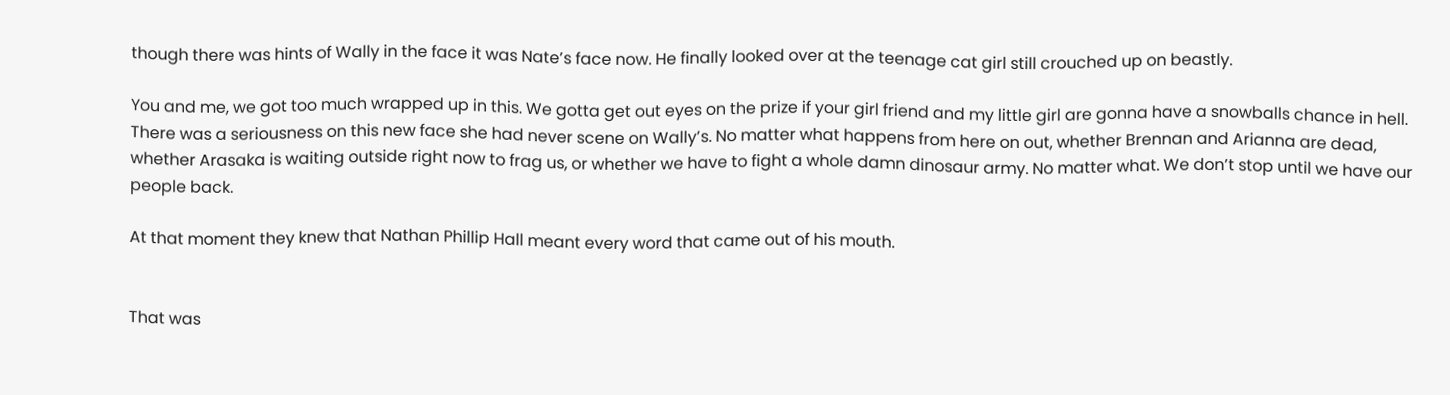though there was hints of Wally in the face it was Nate’s face now. He finally looked over at the teenage cat girl still crouched up on beastly.

You and me, we got too much wrapped up in this. We gotta get out eyes on the prize if your girl friend and my little girl are gonna have a snowballs chance in hell. There was a seriousness on this new face she had never scene on Wally’s. No matter what happens from here on out, whether Brennan and Arianna are dead, whether Arasaka is waiting outside right now to frag us, or whether we have to fight a whole damn dinosaur army. No matter what. We don’t stop until we have our people back.

At that moment they knew that Nathan Phillip Hall meant every word that came out of his mouth.


That was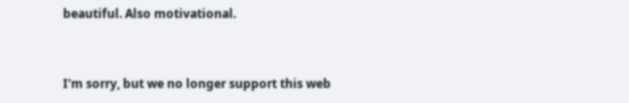beautiful. Also motivational.


I'm sorry, but we no longer support this web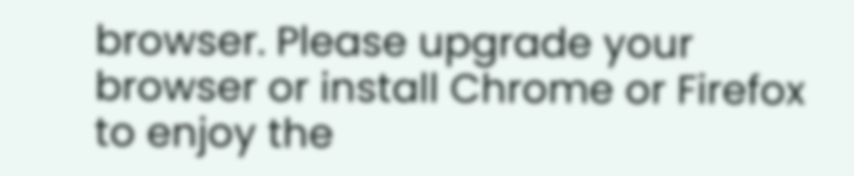browser. Please upgrade your browser or install Chrome or Firefox to enjoy the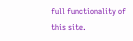full functionality of this site.